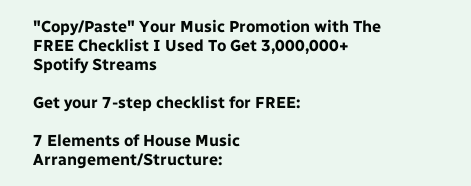"Copy/Paste" Your Music Promotion with The FREE Checklist I Used To Get 3,000,000+ Spotify Streams

Get your 7-step checklist for FREE:

7 Elements of House Music Arrangement/Structure: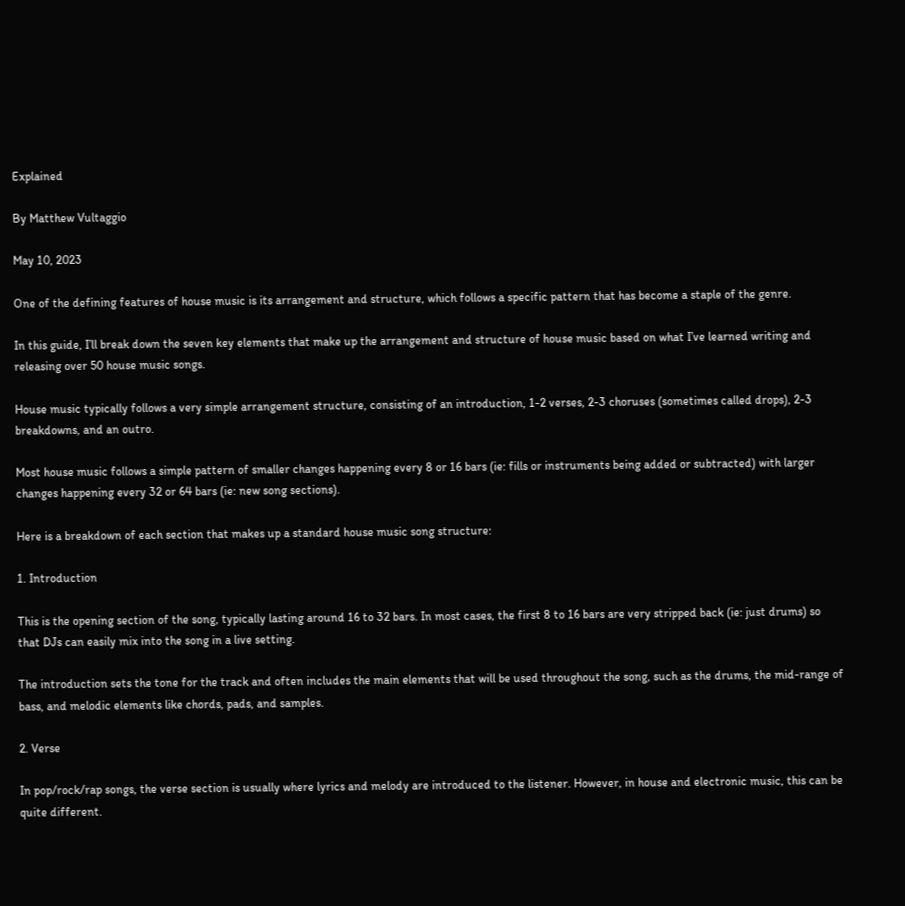Explained

By Matthew Vultaggio

May 10, 2023

One of the defining features of house music is its arrangement and structure, which follows a specific pattern that has become a staple of the genre.

In this guide, I’ll break down the seven key elements that make up the arrangement and structure of house music based on what I’ve learned writing and releasing over 50 house music songs.

House music typically follows a very simple arrangement structure, consisting of an introduction, 1-2 verses, 2-3 choruses (sometimes called drops), 2-3 breakdowns, and an outro.

Most house music follows a simple pattern of smaller changes happening every 8 or 16 bars (ie: fills or instruments being added or subtracted) with larger changes happening every 32 or 64 bars (ie: new song sections).

Here is a breakdown of each section that makes up a standard house music song structure:

1. Introduction

This is the opening section of the song, typically lasting around 16 to 32 bars. In most cases, the first 8 to 16 bars are very stripped back (ie: just drums) so that DJs can easily mix into the song in a live setting.

The introduction sets the tone for the track and often includes the main elements that will be used throughout the song, such as the drums, the mid-range of bass, and melodic elements like chords, pads, and samples.

2. Verse

In pop/rock/rap songs, the verse section is usually where lyrics and melody are introduced to the listener. However, in house and electronic music, this can be quite different.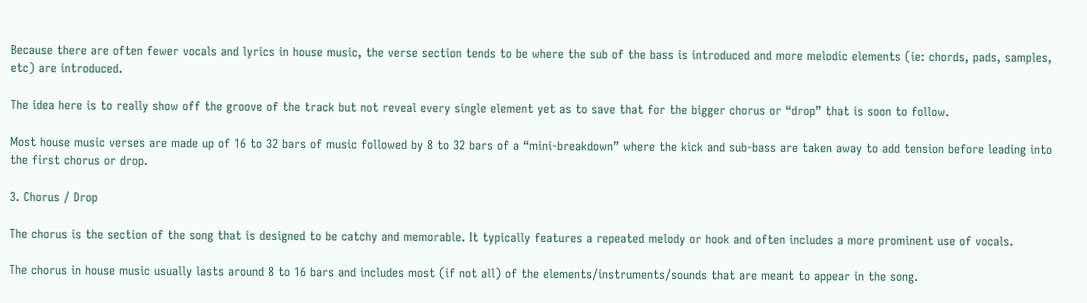Because there are often fewer vocals and lyrics in house music, the verse section tends to be where the sub of the bass is introduced and more melodic elements (ie: chords, pads, samples, etc) are introduced.

The idea here is to really show off the groove of the track but not reveal every single element yet as to save that for the bigger chorus or “drop” that is soon to follow.

Most house music verses are made up of 16 to 32 bars of music followed by 8 to 32 bars of a “mini-breakdown” where the kick and sub-bass are taken away to add tension before leading into the first chorus or drop.

3. Chorus / Drop

The chorus is the section of the song that is designed to be catchy and memorable. It typically features a repeated melody or hook and often includes a more prominent use of vocals.

The chorus in house music usually lasts around 8 to 16 bars and includes most (if not all) of the elements/instruments/sounds that are meant to appear in the song.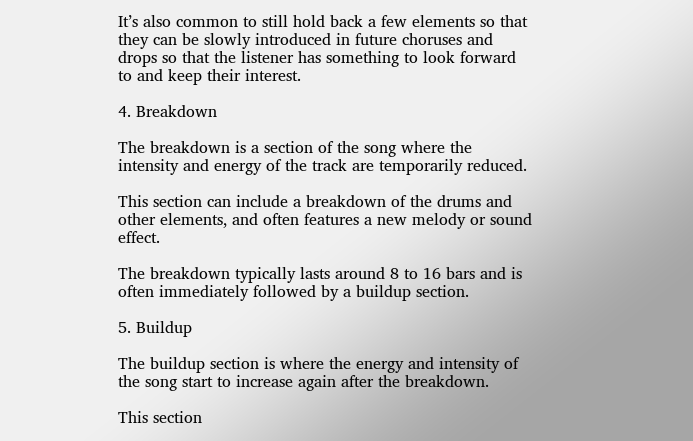It’s also common to still hold back a few elements so that they can be slowly introduced in future choruses and drops so that the listener has something to look forward to and keep their interest.

4. Breakdown

The breakdown is a section of the song where the intensity and energy of the track are temporarily reduced.

This section can include a breakdown of the drums and other elements, and often features a new melody or sound effect.

The breakdown typically lasts around 8 to 16 bars and is often immediately followed by a buildup section.

5. Buildup

The buildup section is where the energy and intensity of the song start to increase again after the breakdown.

This section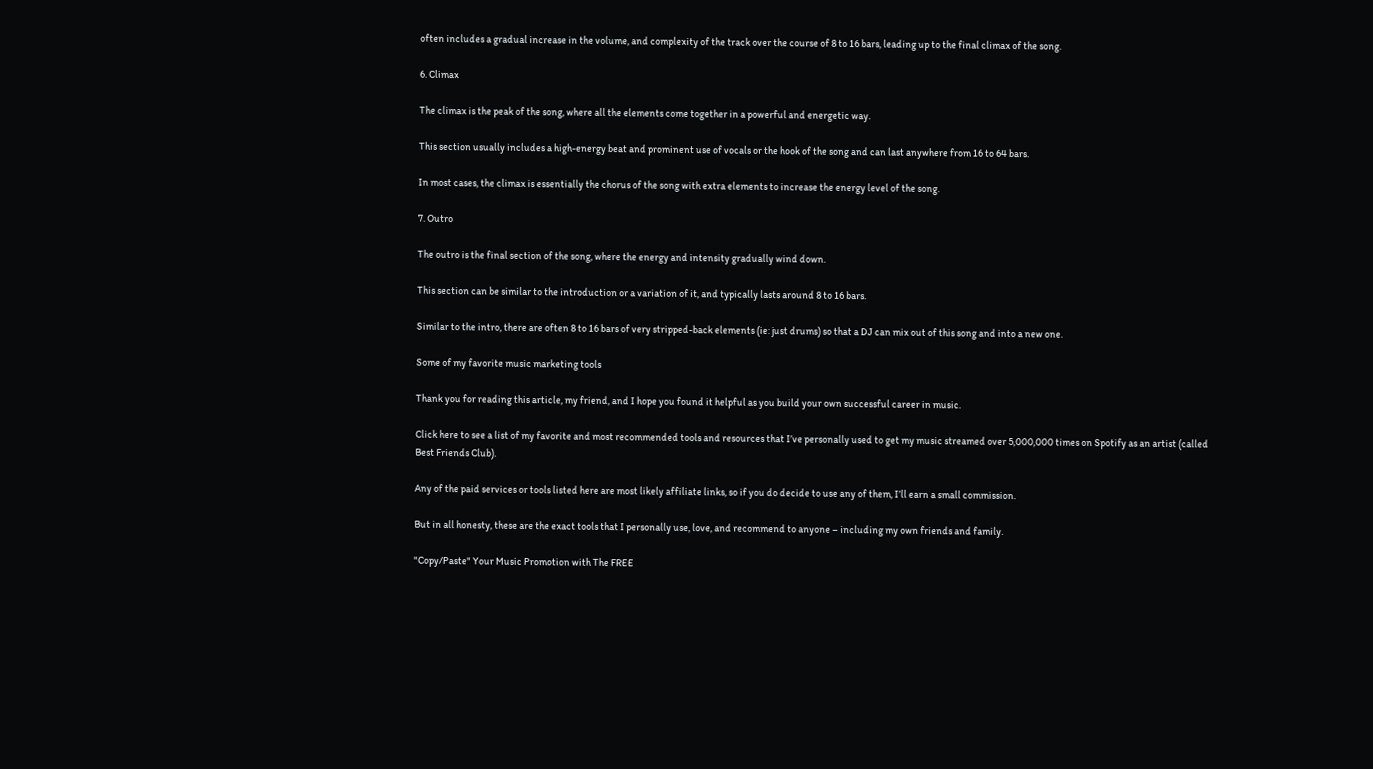often includes a gradual increase in the volume, and complexity of the track over the course of 8 to 16 bars, leading up to the final climax of the song.

6. Climax

The climax is the peak of the song, where all the elements come together in a powerful and energetic way.

This section usually includes a high-energy beat and prominent use of vocals or the hook of the song and can last anywhere from 16 to 64 bars.

In most cases, the climax is essentially the chorus of the song with extra elements to increase the energy level of the song.

7. Outro

The outro is the final section of the song, where the energy and intensity gradually wind down.

This section can be similar to the introduction or a variation of it, and typically lasts around 8 to 16 bars.

Similar to the intro, there are often 8 to 16 bars of very stripped-back elements (ie: just drums) so that a DJ can mix out of this song and into a new one.

Some of my favorite music marketing tools

Thank you for reading this article, my friend, and I hope you found it helpful as you build your own successful career in music.

Click here to see a list of my favorite and most recommended tools and resources that I’ve personally used to get my music streamed over 5,000,000 times on Spotify as an artist (called Best Friends Club).

Any of the paid services or tools listed here are most likely affiliate links, so if you do decide to use any of them, I’ll earn a small commission.

But in all honesty, these are the exact tools that I personally use, love, and recommend to anyone – including my own friends and family.

"Copy/Paste" Your Music Promotion with The FREE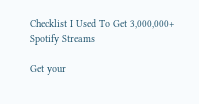Checklist I Used To Get 3,000,000+ Spotify Streams

Get your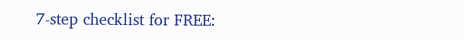7-step checklist for FREE: